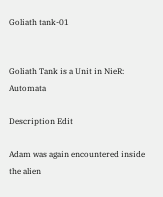Goliath tank-01


Goliath Tank is a Unit in NieR: Automata

Description Edit

Adam was again encountered inside the alien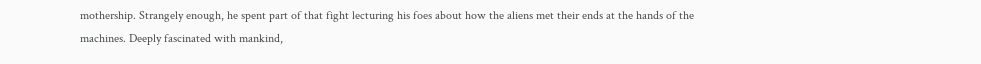mothership. Strangely enough, he spent part of that fight lecturing his foes about how the aliens met their ends at the hands of the machines. Deeply fascinated with mankind,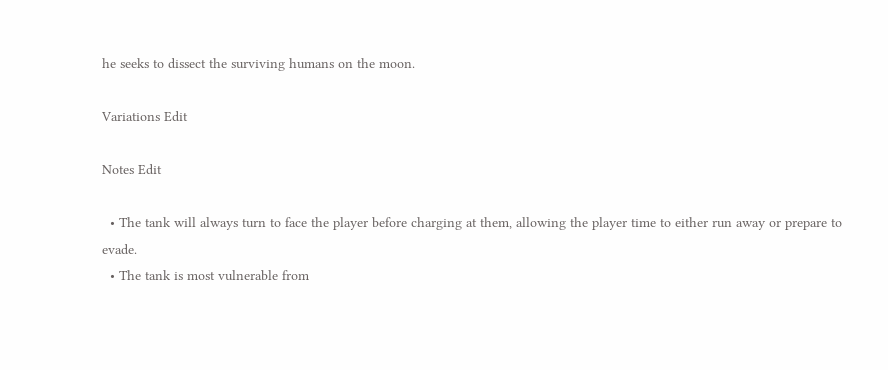he seeks to dissect the surviving humans on the moon.

Variations Edit

Notes Edit

  • The tank will always turn to face the player before charging at them, allowing the player time to either run away or prepare to evade.
  • The tank is most vulnerable from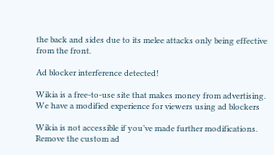the back and sides due to its melee attacks only being effective from the front.

Ad blocker interference detected!

Wikia is a free-to-use site that makes money from advertising. We have a modified experience for viewers using ad blockers

Wikia is not accessible if you’ve made further modifications. Remove the custom ad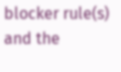blocker rule(s) and the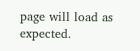page will load as expected.